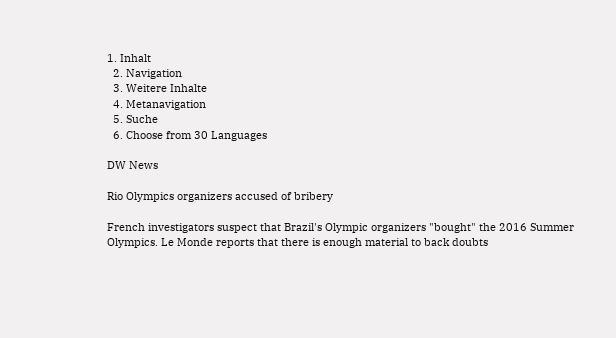1. Inhalt
  2. Navigation
  3. Weitere Inhalte
  4. Metanavigation
  5. Suche
  6. Choose from 30 Languages

DW News

Rio Olympics organizers accused of bribery

French investigators suspect that Brazil's Olympic organizers "bought" the 2016 Summer Olympics. Le Monde reports that there is enough material to back doubts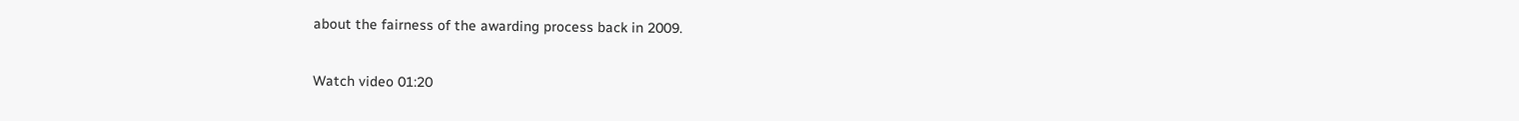about the fairness of the awarding process back in 2009.

Watch video 01:20